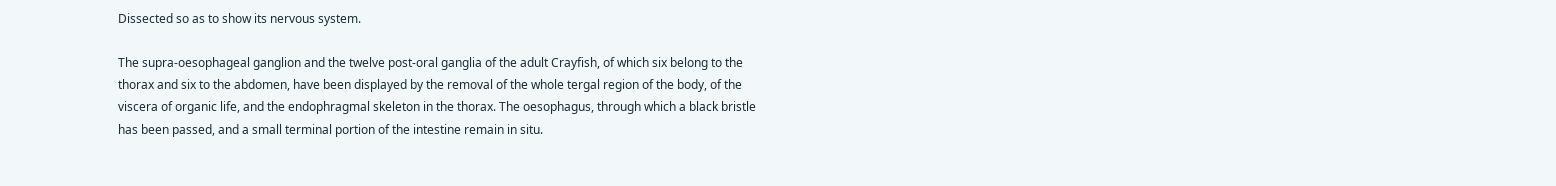Dissected so as to show its nervous system.

The supra-oesophageal ganglion and the twelve post-oral ganglia of the adult Crayfish, of which six belong to the thorax and six to the abdomen, have been displayed by the removal of the whole tergal region of the body, of the viscera of organic life, and the endophragmal skeleton in the thorax. The oesophagus, through which a black bristle has been passed, and a small terminal portion of the intestine remain in situ.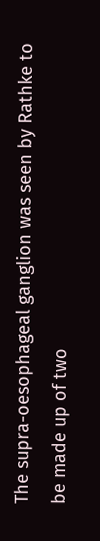The supra-oesophageal ganglion was seen by Rathke to be made up of two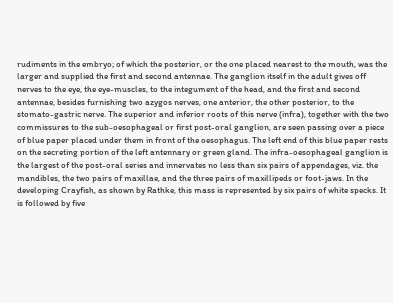rudiments in the embryo; of which the posterior, or the one placed nearest to the mouth, was the larger and supplied the first and second antennae. The ganglion itself in the adult gives off nerves to the eye, the eye-muscles, to the integument of the head, and the first and second antennae, besides furnishing two azygos nerves, one anterior, the other posterior, to the stomato-gastric nerve. The superior and inferior roots of this nerve (infra), together with the two commissures to the sub-oesophageal or first post-oral ganglion, are seen passing over a piece of blue paper placed under them in front of the oesophagus. The left end of this blue paper rests on the secreting portion of the left antennary or green gland. The infra-oesophageal ganglion is the largest of the post-oral series and innervates no less than six pairs of appendages, viz. the mandibles, the two pairs of maxillae, and the three pairs of maxillipeds or foot-jaws. In the developing Crayfish, as shown by Rathke, this mass is represented by six pairs of white specks. It is followed by five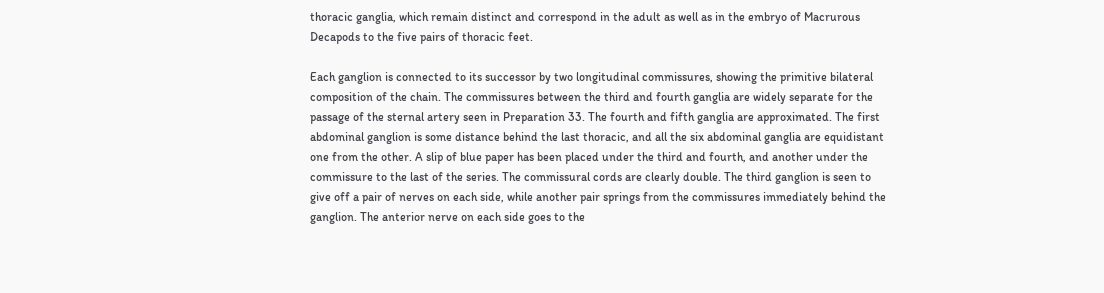thoracic ganglia, which remain distinct and correspond in the adult as well as in the embryo of Macrurous Decapods to the five pairs of thoracic feet.

Each ganglion is connected to its successor by two longitudinal commissures, showing the primitive bilateral composition of the chain. The commissures between the third and fourth ganglia are widely separate for the passage of the sternal artery seen in Preparation 33. The fourth and fifth ganglia are approximated. The first abdominal ganglion is some distance behind the last thoracic, and all the six abdominal ganglia are equidistant one from the other. A slip of blue paper has been placed under the third and fourth, and another under the commissure to the last of the series. The commissural cords are clearly double. The third ganglion is seen to give off a pair of nerves on each side, while another pair springs from the commissures immediately behind the ganglion. The anterior nerve on each side goes to the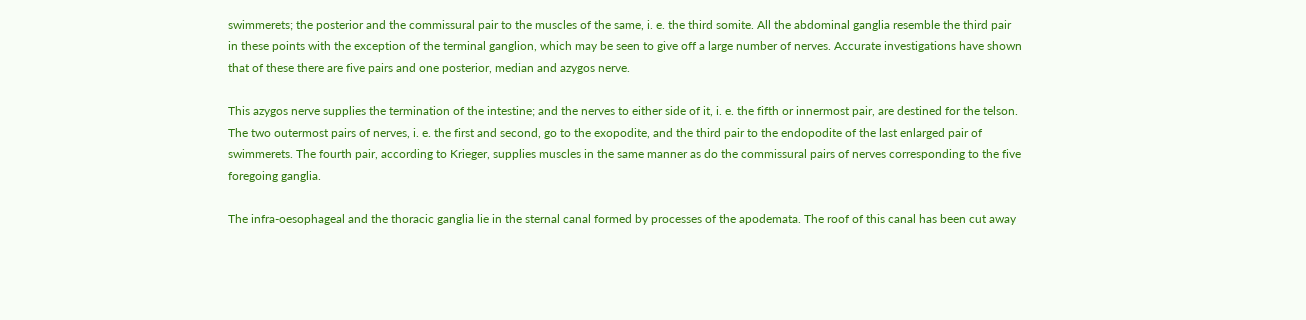swimmerets; the posterior and the commissural pair to the muscles of the same, i. e. the third somite. All the abdominal ganglia resemble the third pair in these points with the exception of the terminal ganglion, which may be seen to give off a large number of nerves. Accurate investigations have shown that of these there are five pairs and one posterior, median and azygos nerve.

This azygos nerve supplies the termination of the intestine; and the nerves to either side of it, i. e. the fifth or innermost pair, are destined for the telson. The two outermost pairs of nerves, i. e. the first and second, go to the exopodite, and the third pair to the endopodite of the last enlarged pair of swimmerets. The fourth pair, according to Krieger, supplies muscles in the same manner as do the commissural pairs of nerves corresponding to the five foregoing ganglia.

The infra-oesophageal and the thoracic ganglia lie in the sternal canal formed by processes of the apodemata. The roof of this canal has been cut away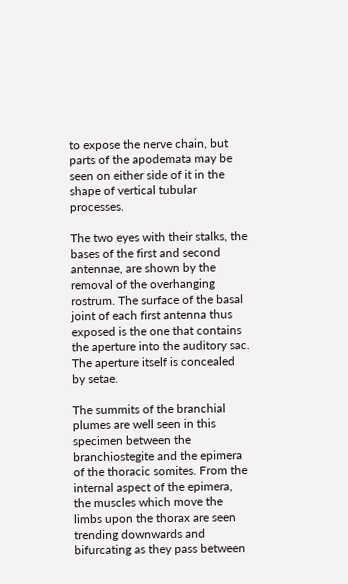to expose the nerve chain, but parts of the apodemata may be seen on either side of it in the shape of vertical tubular processes.

The two eyes with their stalks, the bases of the first and second antennae, are shown by the removal of the overhanging rostrum. The surface of the basal joint of each first antenna thus exposed is the one that contains the aperture into the auditory sac. The aperture itself is concealed by setae.

The summits of the branchial plumes are well seen in this specimen between the branchiostegite and the epimera of the thoracic somites. From the internal aspect of the epimera, the muscles which move the limbs upon the thorax are seen trending downwards and bifurcating as they pass between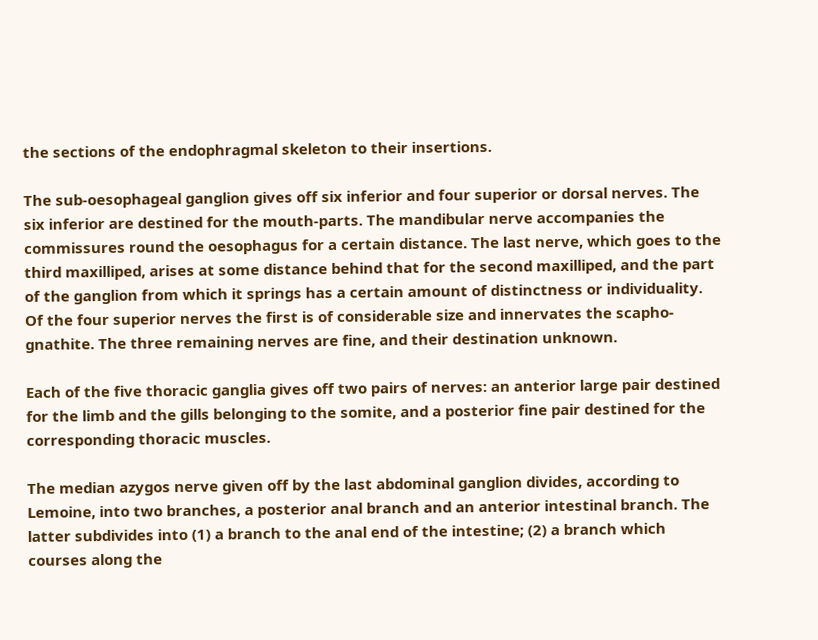the sections of the endophragmal skeleton to their insertions.

The sub-oesophageal ganglion gives off six inferior and four superior or dorsal nerves. The six inferior are destined for the mouth-parts. The mandibular nerve accompanies the commissures round the oesophagus for a certain distance. The last nerve, which goes to the third maxilliped, arises at some distance behind that for the second maxilliped, and the part of the ganglion from which it springs has a certain amount of distinctness or individuality. Of the four superior nerves the first is of considerable size and innervates the scapho-gnathite. The three remaining nerves are fine, and their destination unknown.

Each of the five thoracic ganglia gives off two pairs of nerves: an anterior large pair destined for the limb and the gills belonging to the somite, and a posterior fine pair destined for the corresponding thoracic muscles.

The median azygos nerve given off by the last abdominal ganglion divides, according to Lemoine, into two branches, a posterior anal branch and an anterior intestinal branch. The latter subdivides into (1) a branch to the anal end of the intestine; (2) a branch which courses along the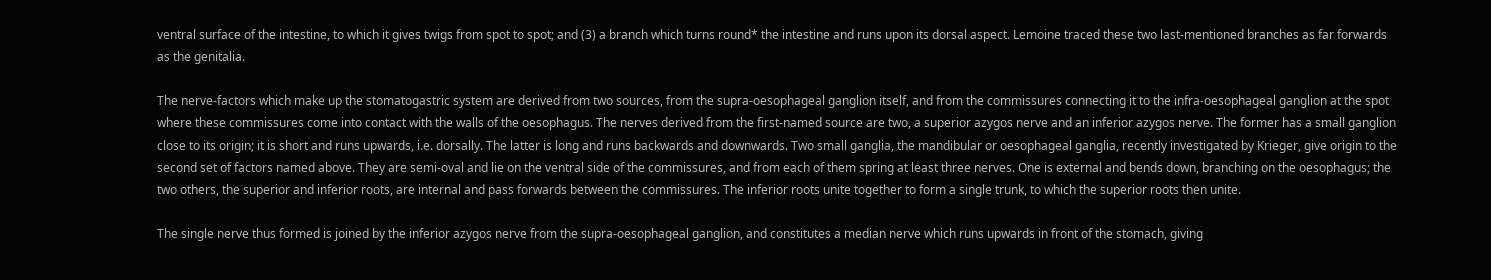ventral surface of the intestine, to which it gives twigs from spot to spot; and (3) a branch which turns round* the intestine and runs upon its dorsal aspect. Lemoine traced these two last-mentioned branches as far forwards as the genitalia.

The nerve-factors which make up the stomatogastric system are derived from two sources, from the supra-oesophageal ganglion itself, and from the commissures connecting it to the infra-oesophageal ganglion at the spot where these commissures come into contact with the walls of the oesophagus. The nerves derived from the first-named source are two, a superior azygos nerve and an inferior azygos nerve. The former has a small ganglion close to its origin; it is short and runs upwards, i.e. dorsally. The latter is long and runs backwards and downwards. Two small ganglia, the mandibular or oesophageal ganglia, recently investigated by Krieger, give origin to the second set of factors named above. They are semi-oval and lie on the ventral side of the commissures, and from each of them spring at least three nerves. One is external and bends down, branching on the oesophagus; the two others, the superior and inferior roots, are internal and pass forwards between the commissures. The inferior roots unite together to form a single trunk, to which the superior roots then unite.

The single nerve thus formed is joined by the inferior azygos nerve from the supra-oesophageal ganglion, and constitutes a median nerve which runs upwards in front of the stomach, giving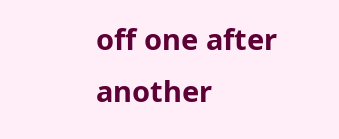off one after another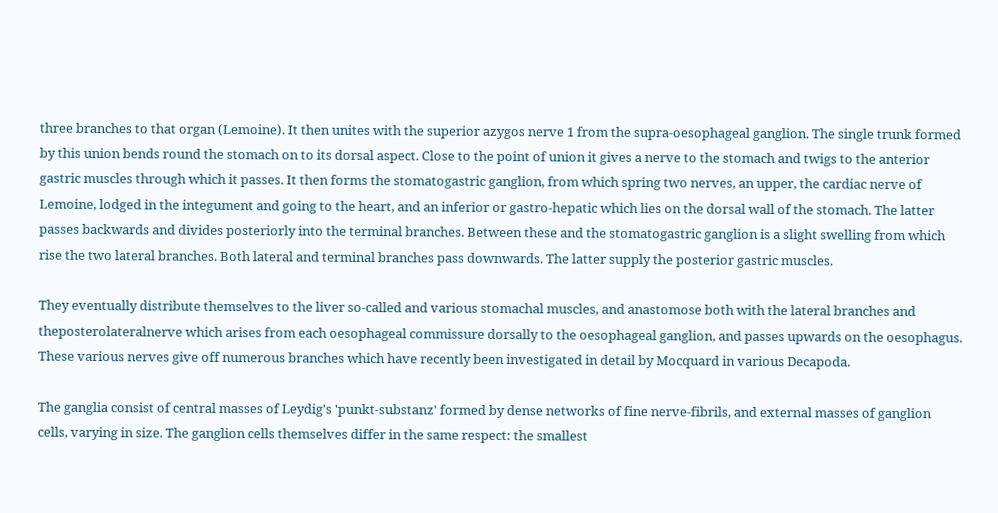three branches to that organ (Lemoine). It then unites with the superior azygos nerve 1 from the supra-oesophageal ganglion. The single trunk formed by this union bends round the stomach on to its dorsal aspect. Close to the point of union it gives a nerve to the stomach and twigs to the anterior gastric muscles through which it passes. It then forms the stomatogastric ganglion, from which spring two nerves, an upper, the cardiac nerve of Lemoine, lodged in the integument and going to the heart, and an inferior or gastro-hepatic which lies on the dorsal wall of the stomach. The latter passes backwards and divides posteriorly into the terminal branches. Between these and the stomatogastric ganglion is a slight swelling from which rise the two lateral branches. Both lateral and terminal branches pass downwards. The latter supply the posterior gastric muscles.

They eventually distribute themselves to the liver so-called and various stomachal muscles, and anastomose both with the lateral branches and theposterolateralnerve which arises from each oesophageal commissure dorsally to the oesophageal ganglion, and passes upwards on the oesophagus. These various nerves give off numerous branches which have recently been investigated in detail by Mocquard in various Decapoda.

The ganglia consist of central masses of Leydig's 'punkt-substanz' formed by dense networks of fine nerve-fibrils, and external masses of ganglion cells, varying in size. The ganglion cells themselves differ in the same respect: the smallest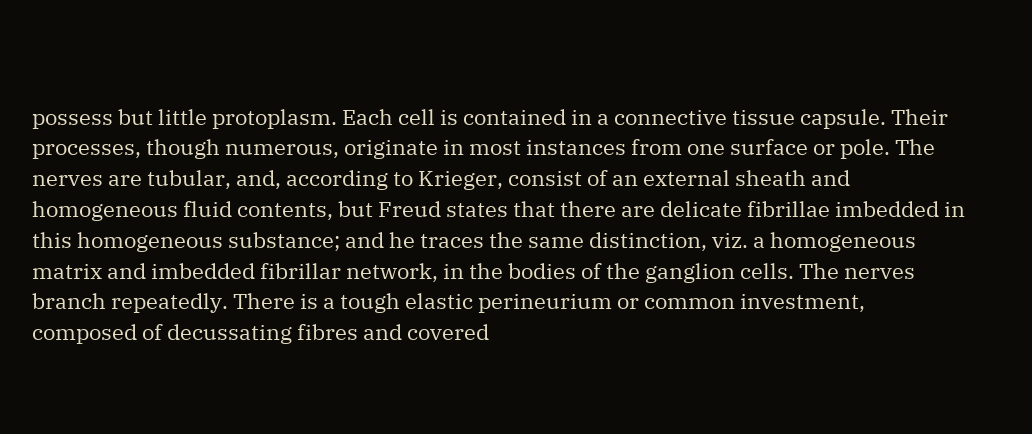possess but little protoplasm. Each cell is contained in a connective tissue capsule. Their processes, though numerous, originate in most instances from one surface or pole. The nerves are tubular, and, according to Krieger, consist of an external sheath and homogeneous fluid contents, but Freud states that there are delicate fibrillae imbedded in this homogeneous substance; and he traces the same distinction, viz. a homogeneous matrix and imbedded fibrillar network, in the bodies of the ganglion cells. The nerves branch repeatedly. There is a tough elastic perineurium or common investment, composed of decussating fibres and covered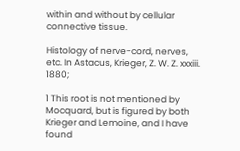within and without by cellular connective tissue.

Histology of nerve-cord, nerves, etc. In Astacus, Krieger, Z. W. Z. xxxiii. 1880;

1 This root is not mentioned by Mocquard, but is figured by both Krieger and Lemoine, and I have found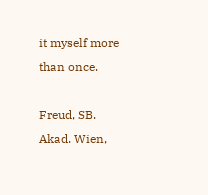it myself more than once.

Freud, SB. Akad. Wien,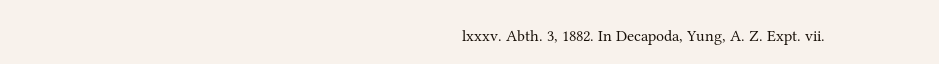lxxxv. Abth. 3, 1882. In Decapoda, Yung, A. Z. Expt. vii.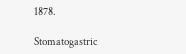1878.

Stomatogastric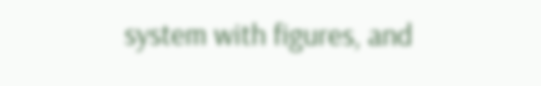system with figures, and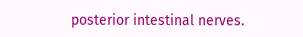posterior intestinal nerves.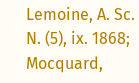Lemoine, A. Sc. N. (5), ix. 1868; Mocquard,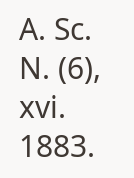A. Sc. N. (6), xvi. 1883.